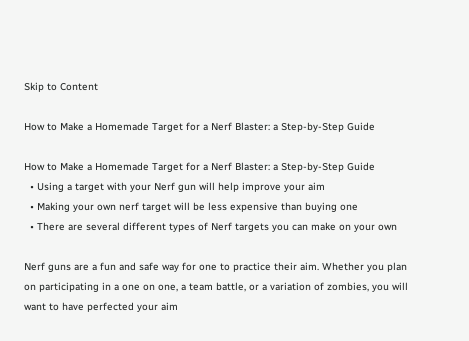Skip to Content

How to Make a Homemade Target for a Nerf Blaster: a Step-by-Step Guide

How to Make a Homemade Target for a Nerf Blaster: a Step-by-Step Guide
  • Using a target with your Nerf gun will help improve your aim
  • Making your own nerf target will be less expensive than buying one
  • There are several different types of Nerf targets you can make on your own

Nerf guns are a fun and safe way for one to practice their aim. Whether you plan on participating in a one on one, a team battle, or a variation of zombies, you will want to have perfected your aim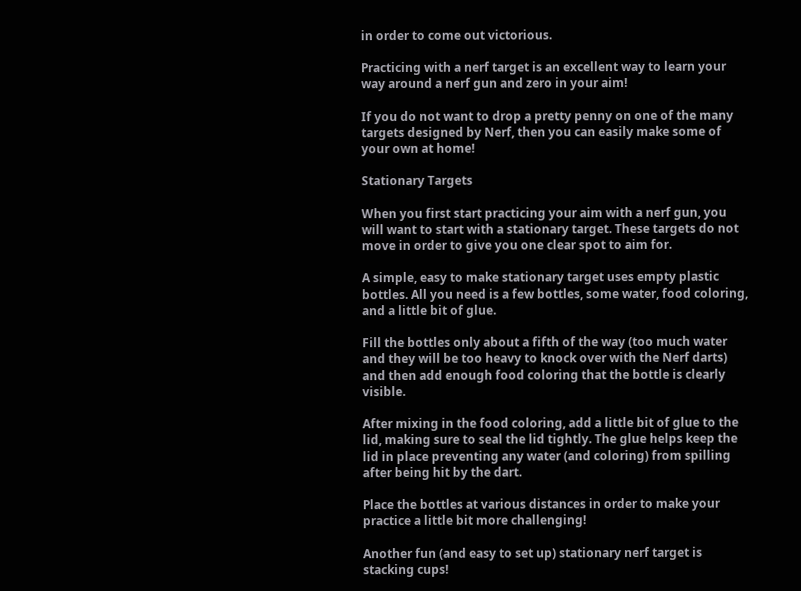in order to come out victorious.

Practicing with a nerf target is an excellent way to learn your way around a nerf gun and zero in your aim!

If you do not want to drop a pretty penny on one of the many targets designed by Nerf, then you can easily make some of your own at home!

Stationary Targets

When you first start practicing your aim with a nerf gun, you will want to start with a stationary target. These targets do not move in order to give you one clear spot to aim for.

A simple, easy to make stationary target uses empty plastic bottles. All you need is a few bottles, some water, food coloring, and a little bit of glue.

Fill the bottles only about a fifth of the way (too much water and they will be too heavy to knock over with the Nerf darts) and then add enough food coloring that the bottle is clearly visible.

After mixing in the food coloring, add a little bit of glue to the lid, making sure to seal the lid tightly. The glue helps keep the lid in place preventing any water (and coloring) from spilling after being hit by the dart.

Place the bottles at various distances in order to make your practice a little bit more challenging!

Another fun (and easy to set up) stationary nerf target is stacking cups!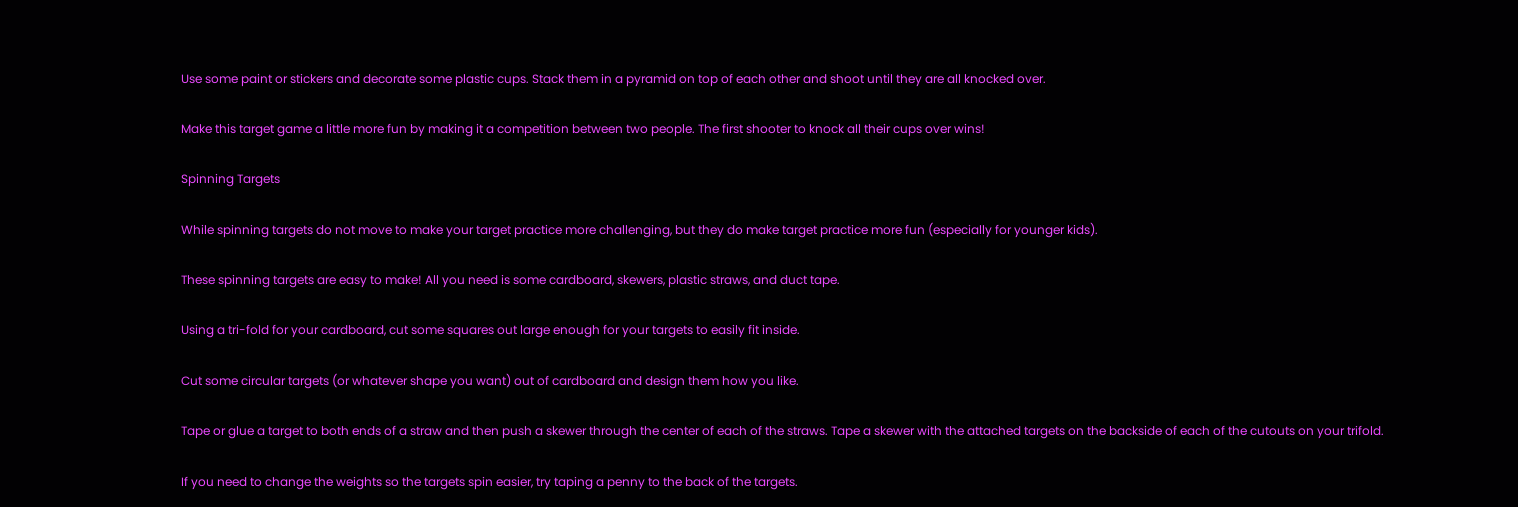Use some paint or stickers and decorate some plastic cups. Stack them in a pyramid on top of each other and shoot until they are all knocked over.

Make this target game a little more fun by making it a competition between two people. The first shooter to knock all their cups over wins!

Spinning Targets

While spinning targets do not move to make your target practice more challenging, but they do make target practice more fun (especially for younger kids).

These spinning targets are easy to make! All you need is some cardboard, skewers, plastic straws, and duct tape.

Using a tri-fold for your cardboard, cut some squares out large enough for your targets to easily fit inside.

Cut some circular targets (or whatever shape you want) out of cardboard and design them how you like.

Tape or glue a target to both ends of a straw and then push a skewer through the center of each of the straws. Tape a skewer with the attached targets on the backside of each of the cutouts on your trifold.

If you need to change the weights so the targets spin easier, try taping a penny to the back of the targets.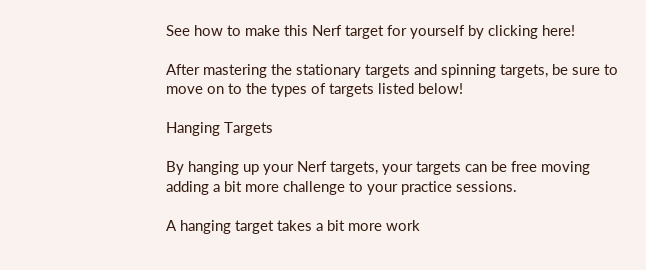See how to make this Nerf target for yourself by clicking here!

After mastering the stationary targets and spinning targets, be sure to move on to the types of targets listed below!

Hanging Targets

By hanging up your Nerf targets, your targets can be free moving adding a bit more challenge to your practice sessions.

A hanging target takes a bit more work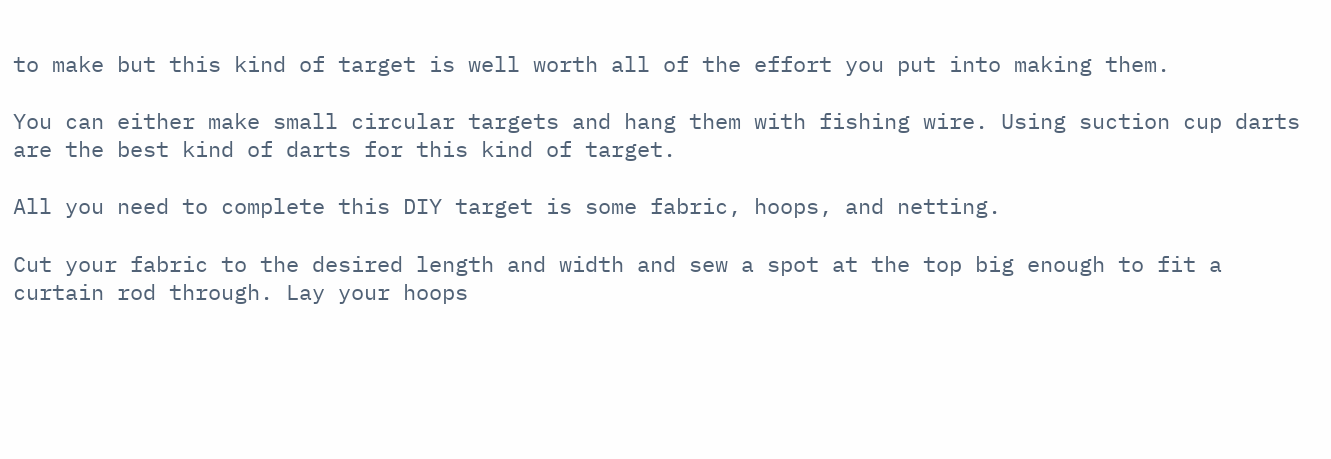to make but this kind of target is well worth all of the effort you put into making them.

You can either make small circular targets and hang them with fishing wire. Using suction cup darts are the best kind of darts for this kind of target.

All you need to complete this DIY target is some fabric, hoops, and netting.

Cut your fabric to the desired length and width and sew a spot at the top big enough to fit a curtain rod through. Lay your hoops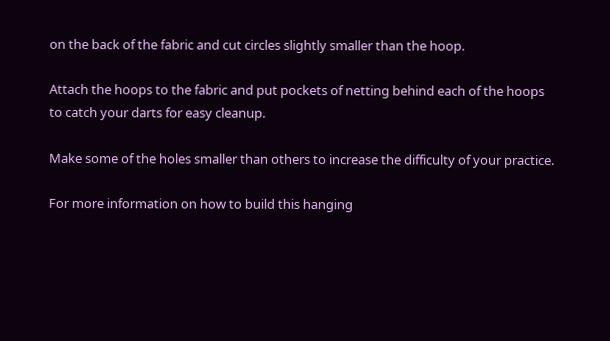on the back of the fabric and cut circles slightly smaller than the hoop.

Attach the hoops to the fabric and put pockets of netting behind each of the hoops to catch your darts for easy cleanup.

Make some of the holes smaller than others to increase the difficulty of your practice.

For more information on how to build this hanging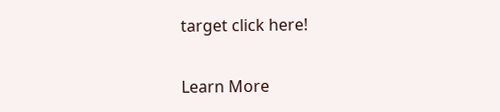target click here!

Learn More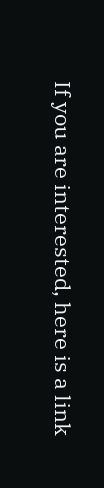If you are interested, here is a link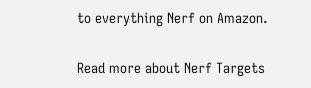to everything Nerf on Amazon.

Read more about Nerf Targets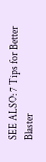SEE ALSO: 7 Tips for Better Blaster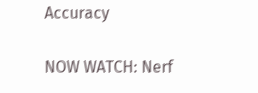Accuracy

NOW WATCH: Nerf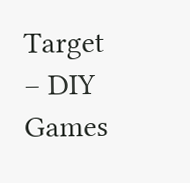Target – DIY Games